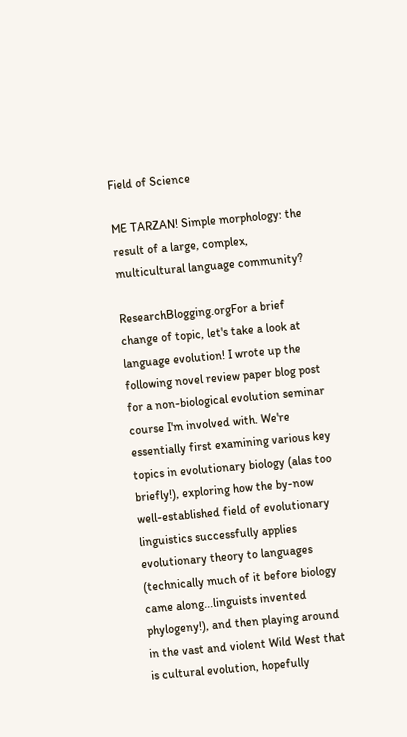Field of Science

ME TARZAN! Simple morphology: the result of a large, complex, multicultural language community?

ResearchBlogging.orgFor a brief change of topic, let's take a look at language evolution! I wrote up the following novel review paper blog post for a non-biological evolution seminar course I'm involved with. We're essentially first examining various key topics in evolutionary biology (alas too briefly!), exploring how the by-now well-established field of evolutionary linguistics successfully applies evolutionary theory to languages (technically much of it before biology came along...linguists invented phylogeny!), and then playing around in the vast and violent Wild West that is cultural evolution, hopefully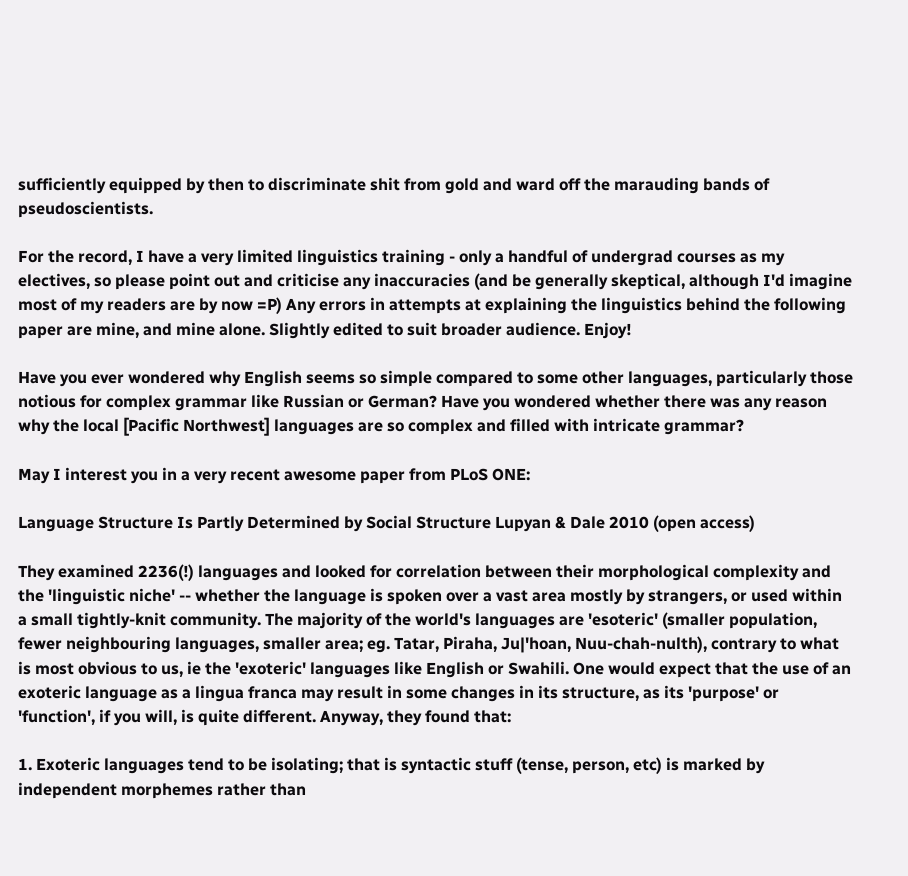sufficiently equipped by then to discriminate shit from gold and ward off the marauding bands of pseudoscientists.

For the record, I have a very limited linguistics training - only a handful of undergrad courses as my electives, so please point out and criticise any inaccuracies (and be generally skeptical, although I'd imagine most of my readers are by now =P) Any errors in attempts at explaining the linguistics behind the following paper are mine, and mine alone. Slightly edited to suit broader audience. Enjoy!

Have you ever wondered why English seems so simple compared to some other languages, particularly those notious for complex grammar like Russian or German? Have you wondered whether there was any reason why the local [Pacific Northwest] languages are so complex and filled with intricate grammar?

May I interest you in a very recent awesome paper from PLoS ONE:

Language Structure Is Partly Determined by Social Structure Lupyan & Dale 2010 (open access)

They examined 2236(!) languages and looked for correlation between their morphological complexity and the 'linguistic niche' -- whether the language is spoken over a vast area mostly by strangers, or used within a small tightly-knit community. The majority of the world's languages are 'esoteric' (smaller population, fewer neighbouring languages, smaller area; eg. Tatar, Piraha, Ju|'hoan, Nuu-chah-nulth), contrary to what is most obvious to us, ie the 'exoteric' languages like English or Swahili. One would expect that the use of an exoteric language as a lingua franca may result in some changes in its structure, as its 'purpose' or 'function', if you will, is quite different. Anyway, they found that:

1. Exoteric languages tend to be isolating; that is syntactic stuff (tense, person, etc) is marked by independent morphemes rather than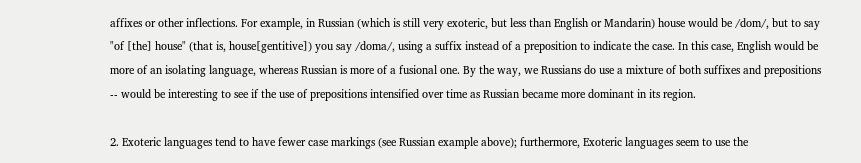affixes or other inflections. For example, in Russian (which is still very exoteric, but less than English or Mandarin) house would be /dom/, but to say "of [the] house" (that is, house[gentitive]) you say /doma/, using a suffix instead of a preposition to indicate the case. In this case, English would be more of an isolating language, whereas Russian is more of a fusional one. By the way, we Russians do use a mixture of both suffixes and prepositions -- would be interesting to see if the use of prepositions intensified over time as Russian became more dominant in its region.

2. Exoteric languages tend to have fewer case markings (see Russian example above); furthermore, Exoteric languages seem to use the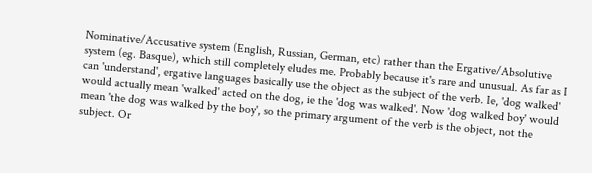Nominative/Accusative system (English, Russian, German, etc) rather than the Ergative/Absolutive system (eg. Basque), which still completely eludes me. Probably because it's rare and unusual. As far as I can 'understand', ergative languages basically use the object as the subject of the verb. Ie, 'dog walked' would actually mean 'walked' acted on the dog, ie the 'dog was walked'. Now 'dog walked boy' would mean 'the dog was walked by the boy', so the primary argument of the verb is the object, not the subject. Or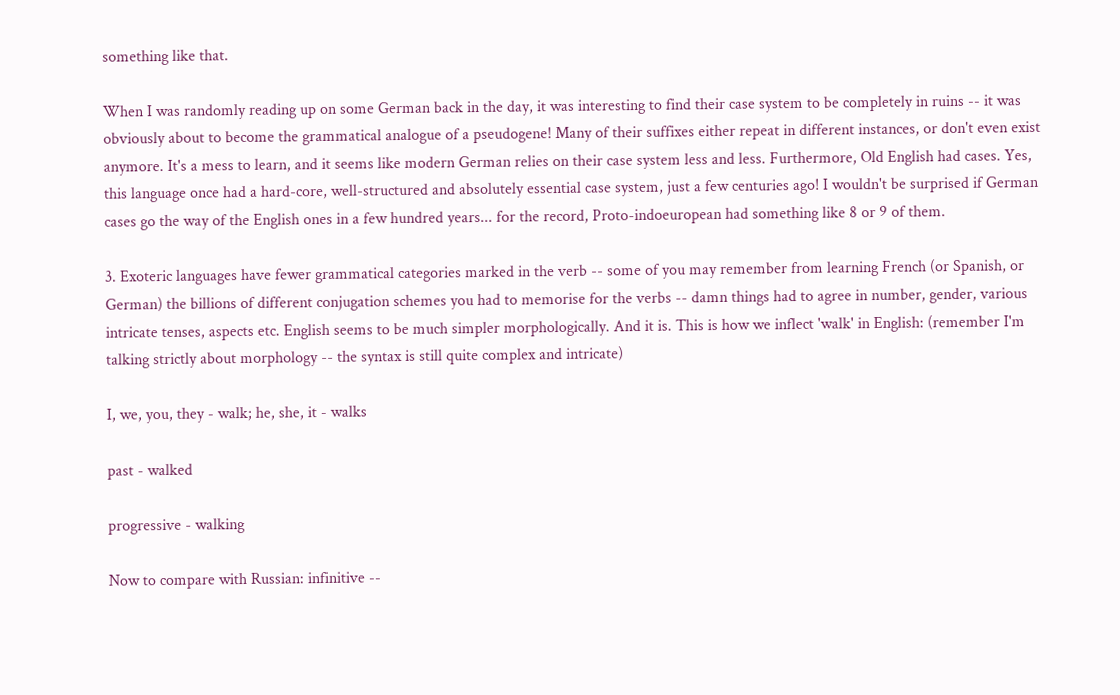something like that.

When I was randomly reading up on some German back in the day, it was interesting to find their case system to be completely in ruins -- it was obviously about to become the grammatical analogue of a pseudogene! Many of their suffixes either repeat in different instances, or don't even exist anymore. It's a mess to learn, and it seems like modern German relies on their case system less and less. Furthermore, Old English had cases. Yes, this language once had a hard-core, well-structured and absolutely essential case system, just a few centuries ago! I wouldn't be surprised if German cases go the way of the English ones in a few hundred years... for the record, Proto-indoeuropean had something like 8 or 9 of them.

3. Exoteric languages have fewer grammatical categories marked in the verb -- some of you may remember from learning French (or Spanish, or German) the billions of different conjugation schemes you had to memorise for the verbs -- damn things had to agree in number, gender, various intricate tenses, aspects etc. English seems to be much simpler morphologically. And it is. This is how we inflect 'walk' in English: (remember I'm talking strictly about morphology -- the syntax is still quite complex and intricate)

I, we, you, they - walk; he, she, it - walks

past - walked

progressive - walking

Now to compare with Russian: infinitive --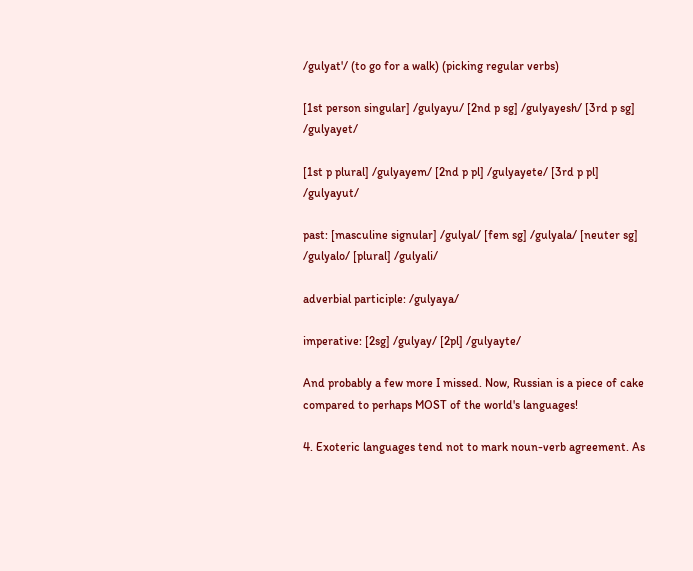/gulyat'/ (to go for a walk) (picking regular verbs)

[1st person singular] /gulyayu/ [2nd p sg] /gulyayesh/ [3rd p sg] /gulyayet/

[1st p plural] /gulyayem/ [2nd p pl] /gulyayete/ [3rd p pl] /gulyayut/

past: [masculine signular] /gulyal/ [fem sg] /gulyala/ [neuter sg] /gulyalo/ [plural] /gulyali/

adverbial participle: /gulyaya/

imperative: [2sg] /gulyay/ [2pl] /gulyayte/

And probably a few more I missed. Now, Russian is a piece of cake compared to perhaps MOST of the world's languages!

4. Exoteric languages tend not to mark noun-verb agreement. As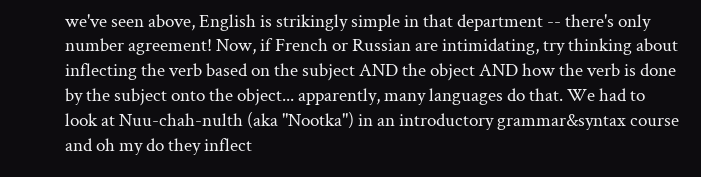we've seen above, English is strikingly simple in that department -- there's only number agreement! Now, if French or Russian are intimidating, try thinking about inflecting the verb based on the subject AND the object AND how the verb is done by the subject onto the object... apparently, many languages do that. We had to look at Nuu-chah-nulth (aka "Nootka") in an introductory grammar&syntax course and oh my do they inflect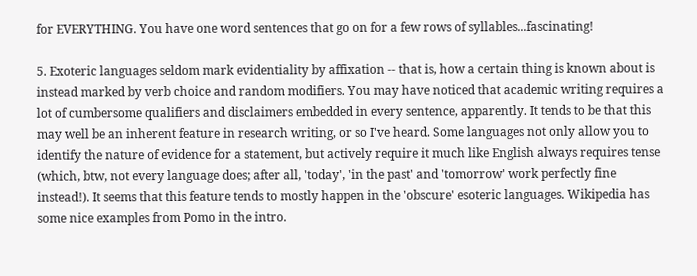for EVERYTHING. You have one word sentences that go on for a few rows of syllables...fascinating!

5. Exoteric languages seldom mark evidentiality by affixation -- that is, how a certain thing is known about is instead marked by verb choice and random modifiers. You may have noticed that academic writing requires a lot of cumbersome qualifiers and disclaimers embedded in every sentence, apparently. It tends to be that this may well be an inherent feature in research writing, or so I've heard. Some languages not only allow you to identify the nature of evidence for a statement, but actively require it much like English always requires tense (which, btw, not every language does; after all, 'today', 'in the past' and 'tomorrow' work perfectly fine instead!). It seems that this feature tends to mostly happen in the 'obscure' esoteric languages. Wikipedia has some nice examples from Pomo in the intro.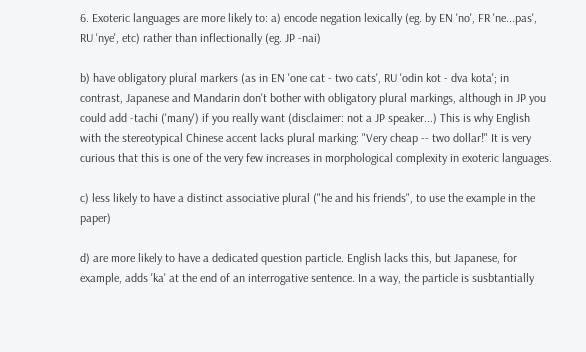6. Exoteric languages are more likely to: a) encode negation lexically (eg. by EN 'no', FR 'ne...pas', RU 'nye', etc) rather than inflectionally (eg. JP -nai)

b) have obligatory plural markers (as in EN 'one cat - two cats', RU 'odin kot - dva kota'; in contrast, Japanese and Mandarin don't bother with obligatory plural markings, although in JP you could add -tachi ('many') if you really want (disclaimer: not a JP speaker...) This is why English with the stereotypical Chinese accent lacks plural marking: "Very cheap -- two dollar!" It is very curious that this is one of the very few increases in morphological complexity in exoteric languages.

c) less likely to have a distinct associative plural ("he and his friends", to use the example in the paper)

d) are more likely to have a dedicated question particle. English lacks this, but Japanese, for example, adds 'ka' at the end of an interrogative sentence. In a way, the particle is susbtantially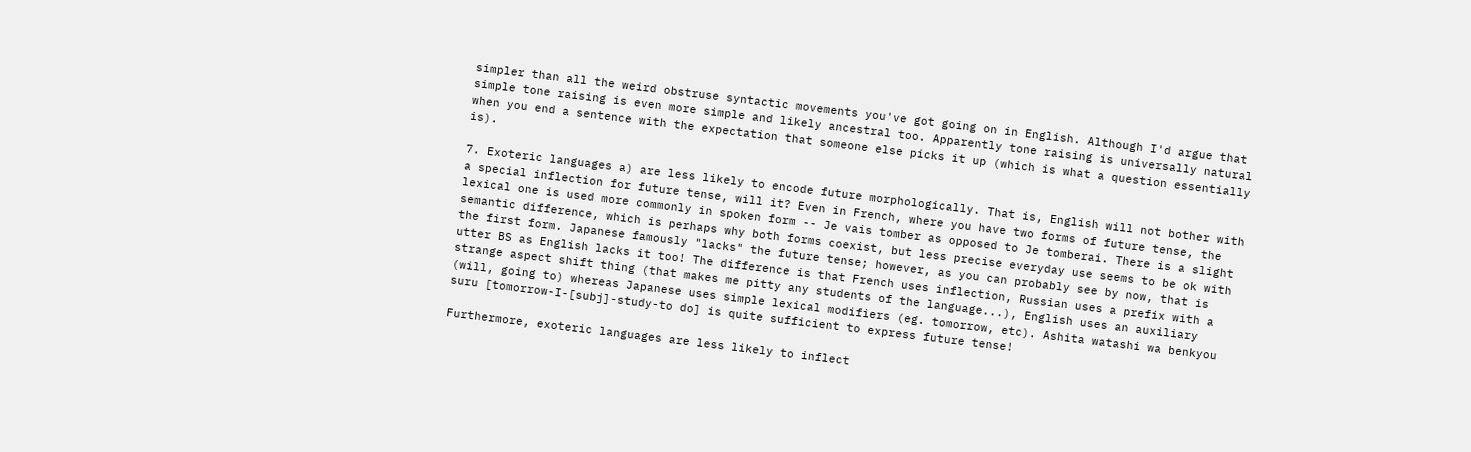simpler than all the weird obstruse syntactic movements you've got going on in English. Although I'd argue that simple tone raising is even more simple and likely ancestral too. Apparently tone raising is universally natural when you end a sentence with the expectation that someone else picks it up (which is what a question essentially is).

7. Exoteric languages a) are less likely to encode future morphologically. That is, English will not bother with a special inflection for future tense, will it? Even in French, where you have two forms of future tense, the lexical one is used more commonly in spoken form -- Je vais tomber as opposed to Je tomberai. There is a slight semantic difference, which is perhaps why both forms coexist, but less precise everyday use seems to be ok with the first form. Japanese famously "lacks" the future tense; however, as you can probably see by now, that is utter BS as English lacks it too! The difference is that French uses inflection, Russian uses a prefix with a strange aspect shift thing (that makes me pitty any students of the language...), English uses an auxiliary (will, going to) whereas Japanese uses simple lexical modifiers (eg. tomorrow, etc). Ashita watashi wa benkyou suru [tomorrow-I-[subj]-study-to do] is quite sufficient to express future tense!

Furthermore, exoteric languages are less likely to inflect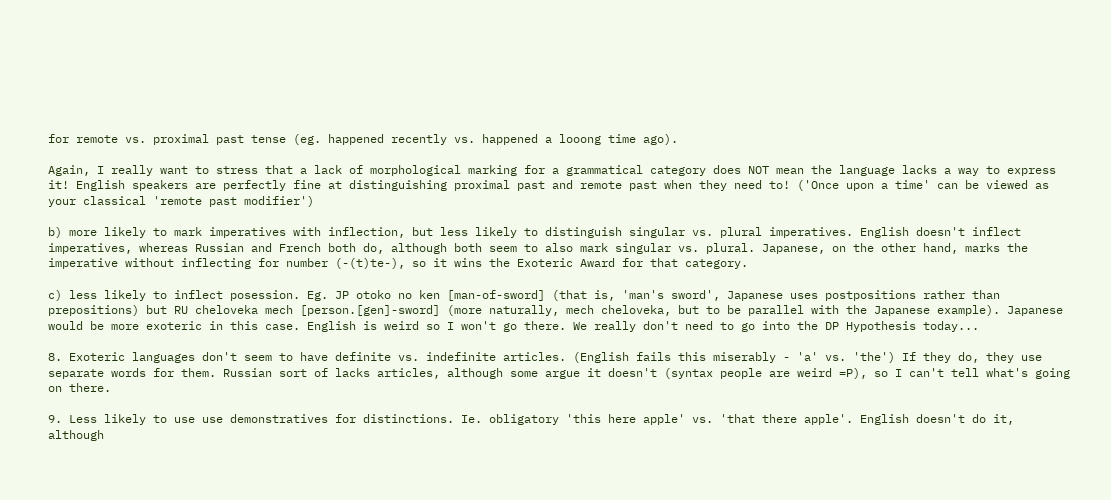for remote vs. proximal past tense (eg. happened recently vs. happened a looong time ago).

Again, I really want to stress that a lack of morphological marking for a grammatical category does NOT mean the language lacks a way to express it! English speakers are perfectly fine at distinguishing proximal past and remote past when they need to! ('Once upon a time' can be viewed as your classical 'remote past modifier')

b) more likely to mark imperatives with inflection, but less likely to distinguish singular vs. plural imperatives. English doesn't inflect imperatives, whereas Russian and French both do, although both seem to also mark singular vs. plural. Japanese, on the other hand, marks the imperative without inflecting for number (-(t)te-), so it wins the Exoteric Award for that category.

c) less likely to inflect posession. Eg. JP otoko no ken [man-of-sword] (that is, 'man's sword', Japanese uses postpositions rather than prepositions) but RU cheloveka mech [person.[gen]-sword] (more naturally, mech cheloveka, but to be parallel with the Japanese example). Japanese would be more exoteric in this case. English is weird so I won't go there. We really don't need to go into the DP Hypothesis today...

8. Exoteric languages don't seem to have definite vs. indefinite articles. (English fails this miserably - 'a' vs. 'the') If they do, they use separate words for them. Russian sort of lacks articles, although some argue it doesn't (syntax people are weird =P), so I can't tell what's going on there.

9. Less likely to use use demonstratives for distinctions. Ie. obligatory 'this here apple' vs. 'that there apple'. English doesn't do it, although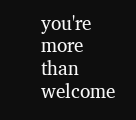you're more than welcome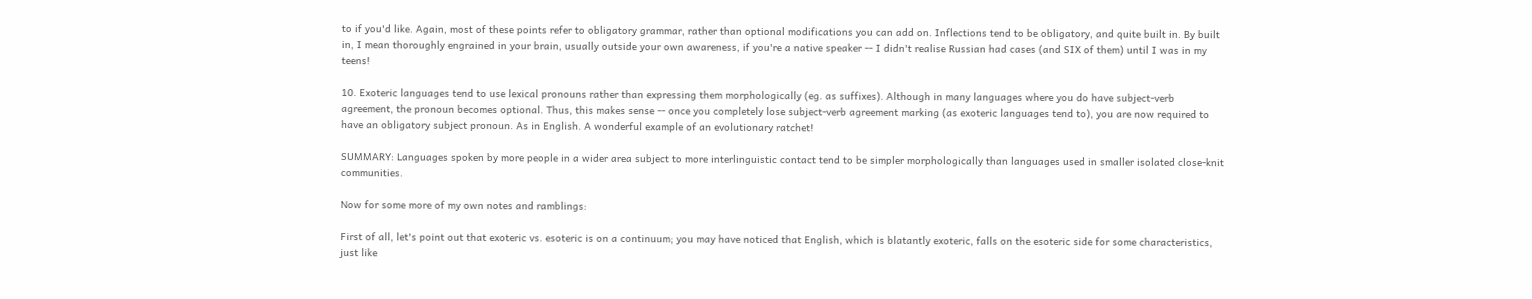to if you'd like. Again, most of these points refer to obligatory grammar, rather than optional modifications you can add on. Inflections tend to be obligatory, and quite built in. By built in, I mean thoroughly engrained in your brain, usually outside your own awareness, if you're a native speaker -- I didn't realise Russian had cases (and SIX of them) until I was in my teens!

10. Exoteric languages tend to use lexical pronouns rather than expressing them morphologically (eg. as suffixes). Although in many languages where you do have subject-verb agreement, the pronoun becomes optional. Thus, this makes sense -- once you completely lose subject-verb agreement marking (as exoteric languages tend to), you are now required to have an obligatory subject pronoun. As in English. A wonderful example of an evolutionary ratchet!

SUMMARY: Languages spoken by more people in a wider area subject to more interlinguistic contact tend to be simpler morphologically than languages used in smaller isolated close-knit communities.

Now for some more of my own notes and ramblings:

First of all, let's point out that exoteric vs. esoteric is on a continuum; you may have noticed that English, which is blatantly exoteric, falls on the esoteric side for some characteristics, just like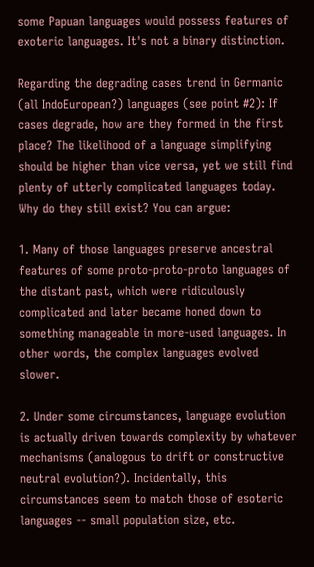some Papuan languages would possess features of exoteric languages. It's not a binary distinction.

Regarding the degrading cases trend in Germanic (all IndoEuropean?) languages (see point #2): If cases degrade, how are they formed in the first place? The likelihood of a language simplifying should be higher than vice versa, yet we still find plenty of utterly complicated languages today. Why do they still exist? You can argue:

1. Many of those languages preserve ancestral features of some proto-proto-proto languages of the distant past, which were ridiculously complicated and later became honed down to something manageable in more-used languages. In other words, the complex languages evolved slower.

2. Under some circumstances, language evolution is actually driven towards complexity by whatever mechanisms (analogous to drift or constructive neutral evolution?). Incidentally, this circumstances seem to match those of esoteric languages -- small population size, etc.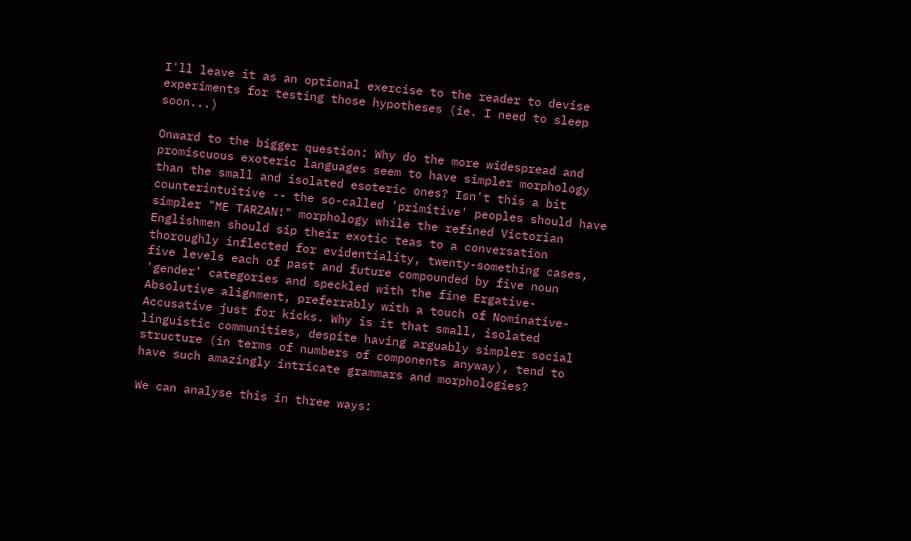I'll leave it as an optional exercise to the reader to devise experiments for testing those hypotheses (ie. I need to sleep soon...)

Onward to the bigger question: Why do the more widespread and promiscuous exoteric languages seem to have simpler morphology than the small and isolated esoteric ones? Isn't this a bit counterintuitive -- the so-called 'primitive' peoples should have simpler "ME TARZAN!" morphology while the refined Victorian Englishmen should sip their exotic teas to a conversation thoroughly inflected for evidentiality, twenty-something cases, five levels each of past and future compounded by five noun 'gender' categories and speckled with the fine Ergative-Absolutive alignment, preferrably with a touch of Nominative-Accusative just for kicks. Why is it that small, isolated linguistic communities, despite having arguably simpler social structure (in terms of numbers of components anyway), tend to have such amazingly intricate grammars and morphologies?

We can analyse this in three ways: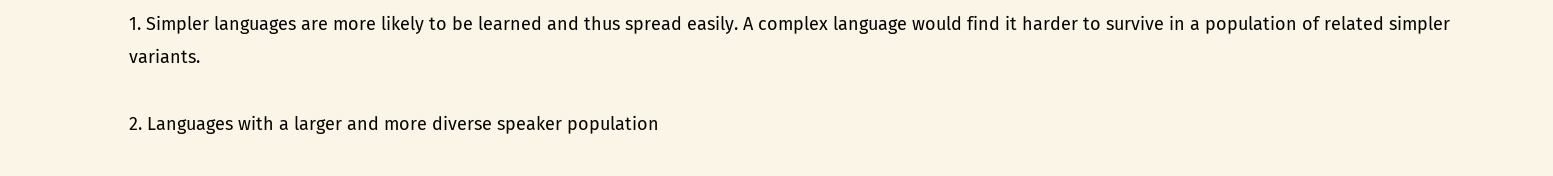1. Simpler languages are more likely to be learned and thus spread easily. A complex language would find it harder to survive in a population of related simpler variants.

2. Languages with a larger and more diverse speaker population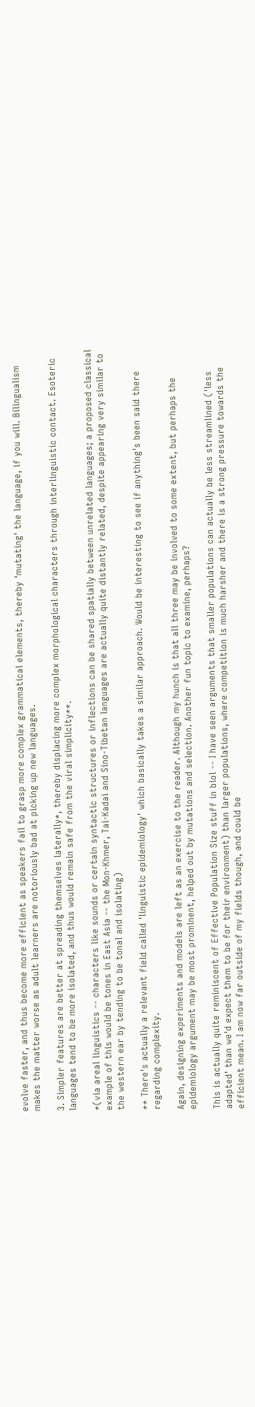evolve faster, and thus become more efficient as speakers fail to grasp more complex grammatical elements, thereby 'mutating' the language, if you will. Bilingualism makes the matter worse as adult learners are notoriously bad at picking up new languages.

3. Simpler features are better at spreading themselves laterally*, thereby displacing more complex morphological characters through interlinguistic contact. Esoteric languages tend to be more isolated, and thus would remain safe from the viral simplicity**.

*(via areal linguistics -- characters like sounds or certain syntactic structures or inflections can be shared spatially between unrelated languages; a proposed classical example of this would be tones in East Asia -- the Mon-Khmer, Tai-Kadai and Sino-Tibetan languages are actually quite distantly related, despite appearing very similar to the western ear by tending to be tonal and isolating)

** There's actually a relevant field called 'linguistic epidemiology' which basically takes a similar approach. Would be interesting to see if anything's been said there regarding complexity.

Again, designing experiments and models are left as an exercise to the reader. Although my hunch is that all three may be involved to some extent, but perhaps the epidemiology argument may be most prominent, helped out by mutations and selection. Another fun topic to examine, perhaps?

This is actually quite reminiscent of Effective Population Size stuff in biol -- I have seen arguments that smaller populations can actually be less streamlined ('less adapted' than we'd expect them to be for their environment) than larger populations, where competition is much harsher and there is a strong pressure towards the efficient mean. I am now far outside of my fields though, and could be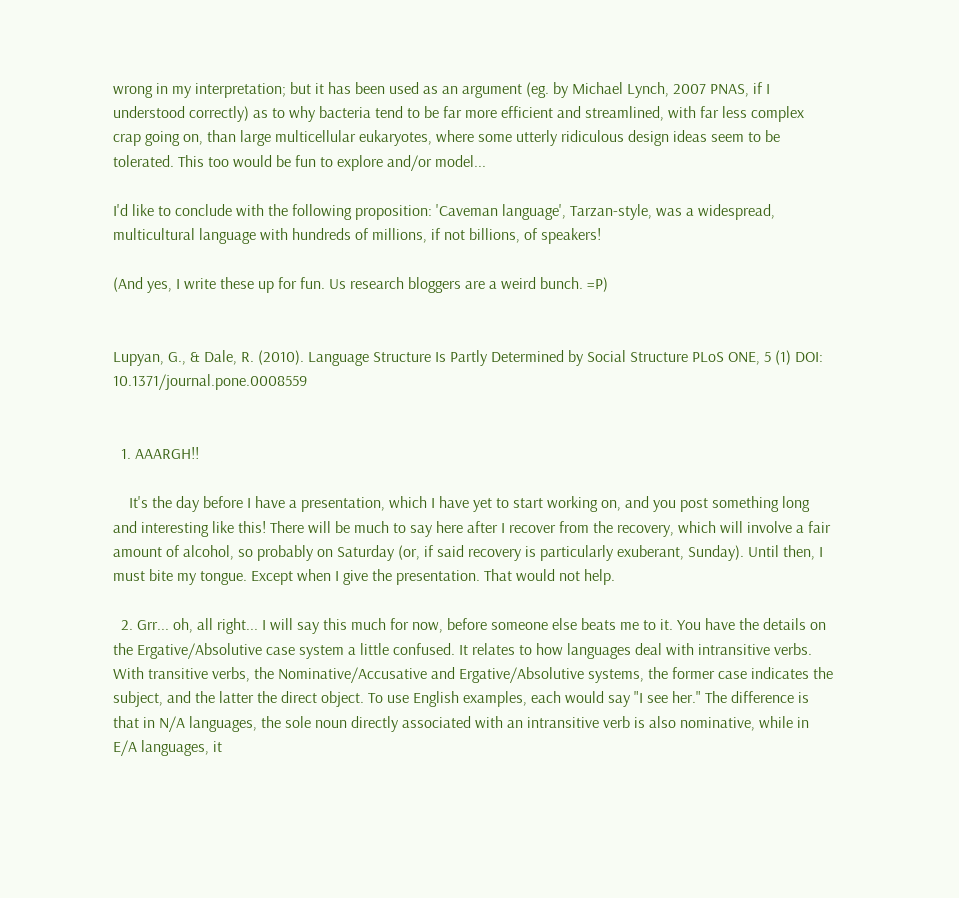wrong in my interpretation; but it has been used as an argument (eg. by Michael Lynch, 2007 PNAS, if I understood correctly) as to why bacteria tend to be far more efficient and streamlined, with far less complex crap going on, than large multicellular eukaryotes, where some utterly ridiculous design ideas seem to be tolerated. This too would be fun to explore and/or model...

I'd like to conclude with the following proposition: 'Caveman language', Tarzan-style, was a widespread, multicultural language with hundreds of millions, if not billions, of speakers!

(And yes, I write these up for fun. Us research bloggers are a weird bunch. =P)


Lupyan, G., & Dale, R. (2010). Language Structure Is Partly Determined by Social Structure PLoS ONE, 5 (1) DOI: 10.1371/journal.pone.0008559


  1. AAARGH!!

    It's the day before I have a presentation, which I have yet to start working on, and you post something long and interesting like this! There will be much to say here after I recover from the recovery, which will involve a fair amount of alcohol, so probably on Saturday (or, if said recovery is particularly exuberant, Sunday). Until then, I must bite my tongue. Except when I give the presentation. That would not help.

  2. Grr... oh, all right... I will say this much for now, before someone else beats me to it. You have the details on the Ergative/Absolutive case system a little confused. It relates to how languages deal with intransitive verbs. With transitive verbs, the Nominative/Accusative and Ergative/Absolutive systems, the former case indicates the subject, and the latter the direct object. To use English examples, each would say "I see her." The difference is that in N/A languages, the sole noun directly associated with an intransitive verb is also nominative, while in E/A languages, it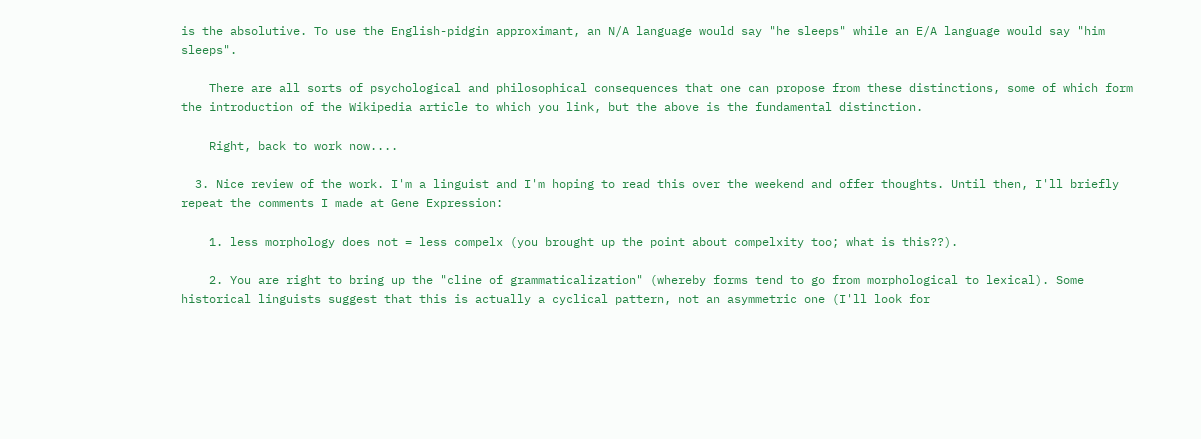is the absolutive. To use the English-pidgin approximant, an N/A language would say "he sleeps" while an E/A language would say "him sleeps".

    There are all sorts of psychological and philosophical consequences that one can propose from these distinctions, some of which form the introduction of the Wikipedia article to which you link, but the above is the fundamental distinction.

    Right, back to work now....

  3. Nice review of the work. I'm a linguist and I'm hoping to read this over the weekend and offer thoughts. Until then, I'll briefly repeat the comments I made at Gene Expression:

    1. less morphology does not = less compelx (you brought up the point about compelxity too; what is this??).

    2. You are right to bring up the "cline of grammaticalization" (whereby forms tend to go from morphological to lexical). Some historical linguists suggest that this is actually a cyclical pattern, not an asymmetric one (I'll look for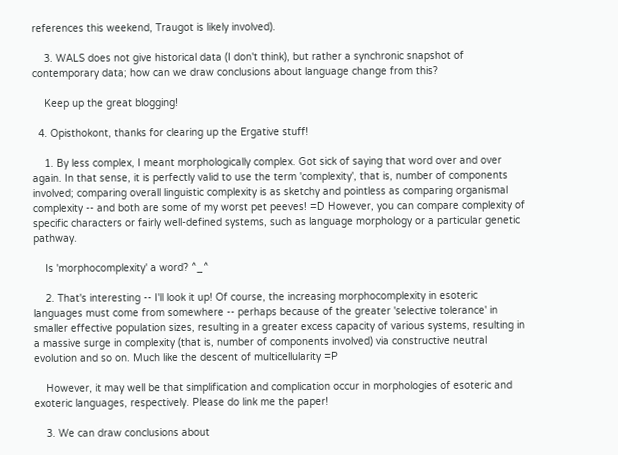references this weekend, Traugot is likely involved).

    3. WALS does not give historical data (I don't think), but rather a synchronic snapshot of contemporary data; how can we draw conclusions about language change from this?

    Keep up the great blogging!

  4. Opisthokont, thanks for clearing up the Ergative stuff!

    1. By less complex, I meant morphologically complex. Got sick of saying that word over and over again. In that sense, it is perfectly valid to use the term 'complexity', that is, number of components involved; comparing overall linguistic complexity is as sketchy and pointless as comparing organismal complexity -- and both are some of my worst pet peeves! =D However, you can compare complexity of specific characters or fairly well-defined systems, such as language morphology or a particular genetic pathway.

    Is 'morphocomplexity' a word? ^_^

    2. That's interesting -- I'll look it up! Of course, the increasing morphocomplexity in esoteric languages must come from somewhere -- perhaps because of the greater 'selective tolerance' in smaller effective population sizes, resulting in a greater excess capacity of various systems, resulting in a massive surge in complexity (that is, number of components involved) via constructive neutral evolution and so on. Much like the descent of multicellularity =P

    However, it may well be that simplification and complication occur in morphologies of esoteric and exoteric languages, respectively. Please do link me the paper!

    3. We can draw conclusions about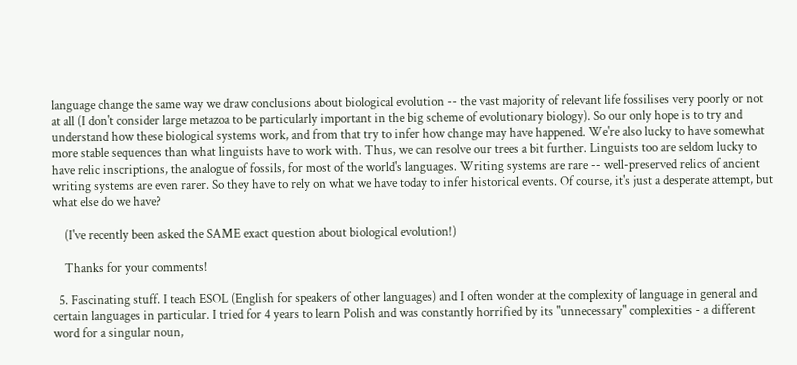language change the same way we draw conclusions about biological evolution -- the vast majority of relevant life fossilises very poorly or not at all (I don't consider large metazoa to be particularly important in the big scheme of evolutionary biology). So our only hope is to try and understand how these biological systems work, and from that try to infer how change may have happened. We're also lucky to have somewhat more stable sequences than what linguists have to work with. Thus, we can resolve our trees a bit further. Linguists too are seldom lucky to have relic inscriptions, the analogue of fossils, for most of the world's languages. Writing systems are rare -- well-preserved relics of ancient writing systems are even rarer. So they have to rely on what we have today to infer historical events. Of course, it's just a desperate attempt, but what else do we have?

    (I've recently been asked the SAME exact question about biological evolution!)

    Thanks for your comments!

  5. Fascinating stuff. I teach ESOL (English for speakers of other languages) and I often wonder at the complexity of language in general and certain languages in particular. I tried for 4 years to learn Polish and was constantly horrified by its "unnecessary" complexities - a different word for a singular noun,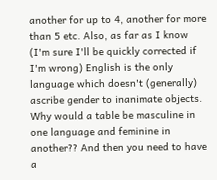another for up to 4, another for more than 5 etc. Also, as far as I know (I'm sure I'll be quickly corrected if I'm wrong) English is the only language which doesn't (generally) ascribe gender to inanimate objects. Why would a table be masculine in one language and feminine in another?? And then you need to have a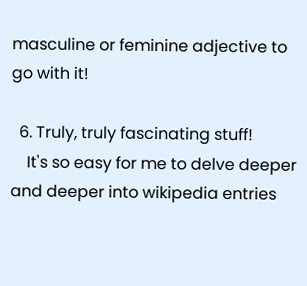masculine or feminine adjective to go with it!

  6. Truly, truly fascinating stuff!
    It's so easy for me to delve deeper and deeper into wikipedia entries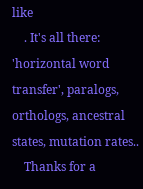like
    . It's all there: 'horizontal word transfer', paralogs, orthologs, ancestral states, mutation rates..
    Thanks for a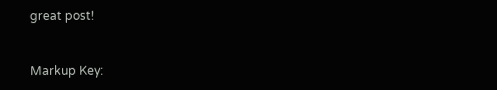great post!


Markup Key: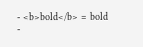- <b>bold</b> = bold
-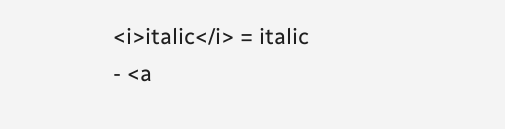<i>italic</i> = italic
- <a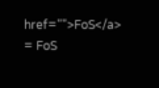href="">FoS</a> = FoS